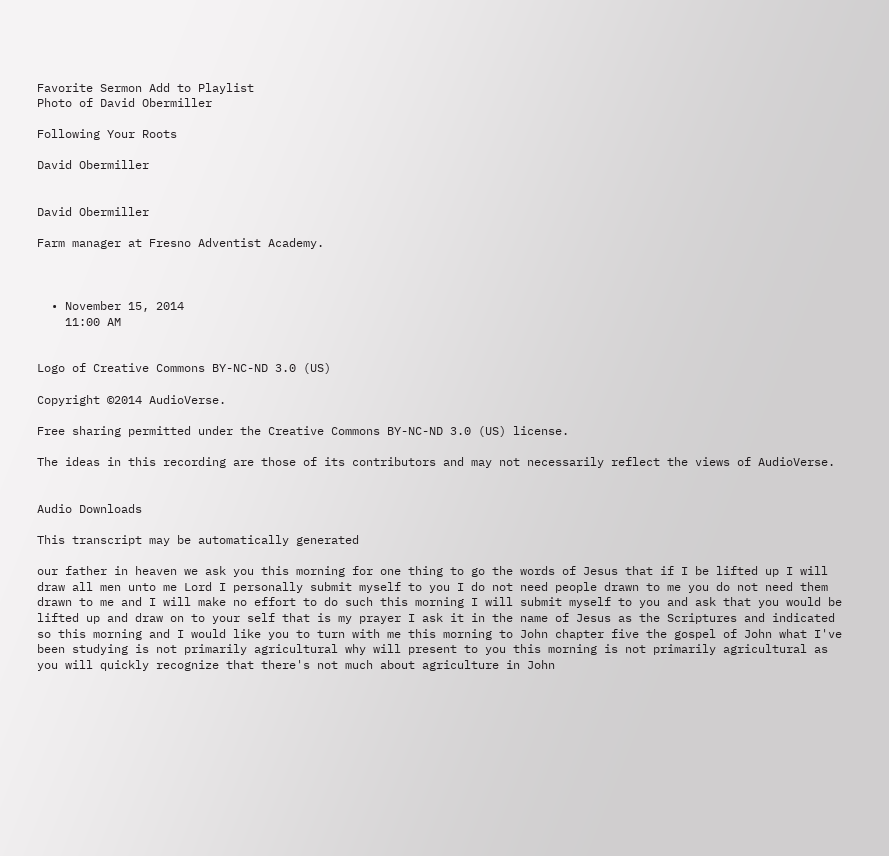Favorite Sermon Add to Playlist
Photo of David Obermiller

Following Your Roots

David Obermiller


David Obermiller

Farm manager at Fresno Adventist Academy.



  • November 15, 2014
    11:00 AM


Logo of Creative Commons BY-NC-ND 3.0 (US)

Copyright ©2014 AudioVerse.

Free sharing permitted under the Creative Commons BY-NC-ND 3.0 (US) license.

The ideas in this recording are those of its contributors and may not necessarily reflect the views of AudioVerse.


Audio Downloads

This transcript may be automatically generated

our father in heaven we ask you this morning for one thing to go the words of Jesus that if I be lifted up I will draw all men unto me Lord I personally submit myself to you I do not need people drawn to me you do not need them drawn to me and I will make no effort to do such this morning I will submit myself to you and ask that you would be lifted up and draw on to your self that is my prayer I ask it in the name of Jesus as the Scriptures and indicated so this morning and I would like you to turn with me this morning to John chapter five the gospel of John what I've been studying is not primarily agricultural why will present to you this morning is not primarily agricultural as you will quickly recognize that there's not much about agriculture in John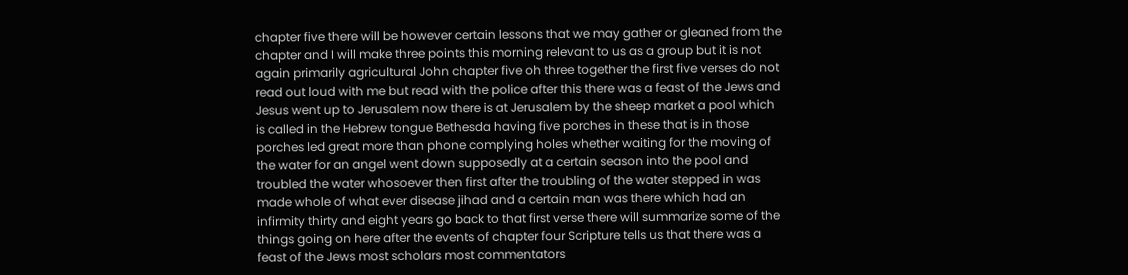chapter five there will be however certain lessons that we may gather or gleaned from the chapter and I will make three points this morning relevant to us as a group but it is not again primarily agricultural John chapter five oh three together the first five verses do not read out loud with me but read with the police after this there was a feast of the Jews and Jesus went up to Jerusalem now there is at Jerusalem by the sheep market a pool which is called in the Hebrew tongue Bethesda having five porches in these that is in those porches led great more than phone complying holes whether waiting for the moving of the water for an angel went down supposedly at a certain season into the pool and troubled the water whosoever then first after the troubling of the water stepped in was made whole of what ever disease jihad and a certain man was there which had an infirmity thirty and eight years go back to that first verse there will summarize some of the things going on here after the events of chapter four Scripture tells us that there was a feast of the Jews most scholars most commentators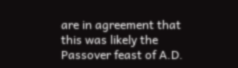are in agreement that this was likely the Passover feast of A.D.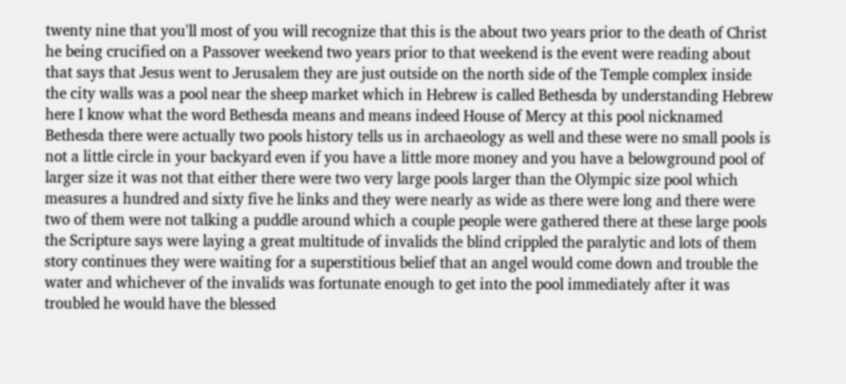twenty nine that you'll most of you will recognize that this is the about two years prior to the death of Christ he being crucified on a Passover weekend two years prior to that weekend is the event were reading about that says that Jesus went to Jerusalem they are just outside on the north side of the Temple complex inside the city walls was a pool near the sheep market which in Hebrew is called Bethesda by understanding Hebrew here I know what the word Bethesda means and means indeed House of Mercy at this pool nicknamed Bethesda there were actually two pools history tells us in archaeology as well and these were no small pools is not a little circle in your backyard even if you have a little more money and you have a belowground pool of larger size it was not that either there were two very large pools larger than the Olympic size pool which measures a hundred and sixty five he links and they were nearly as wide as there were long and there were two of them were not talking a puddle around which a couple people were gathered there at these large pools the Scripture says were laying a great multitude of invalids the blind crippled the paralytic and lots of them story continues they were waiting for a superstitious belief that an angel would come down and trouble the water and whichever of the invalids was fortunate enough to get into the pool immediately after it was troubled he would have the blessed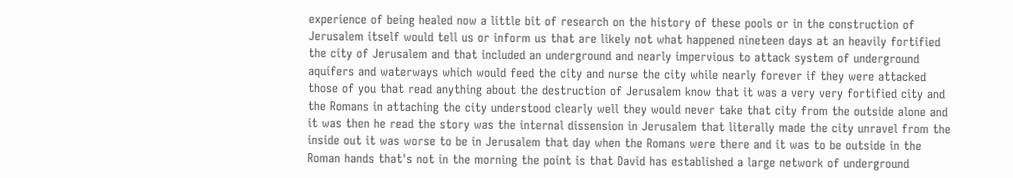experience of being healed now a little bit of research on the history of these pools or in the construction of Jerusalem itself would tell us or inform us that are likely not what happened nineteen days at an heavily fortified the city of Jerusalem and that included an underground and nearly impervious to attack system of underground aquifers and waterways which would feed the city and nurse the city while nearly forever if they were attacked those of you that read anything about the destruction of Jerusalem know that it was a very very fortified city and the Romans in attaching the city understood clearly well they would never take that city from the outside alone and it was then he read the story was the internal dissension in Jerusalem that literally made the city unravel from the inside out it was worse to be in Jerusalem that day when the Romans were there and it was to be outside in the Roman hands that's not in the morning the point is that David has established a large network of underground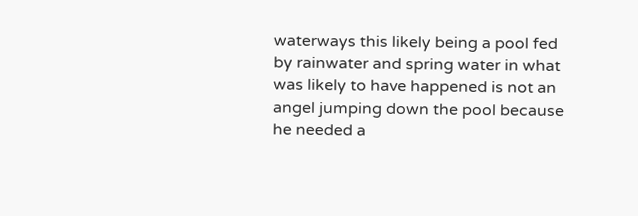waterways this likely being a pool fed by rainwater and spring water in what was likely to have happened is not an angel jumping down the pool because he needed a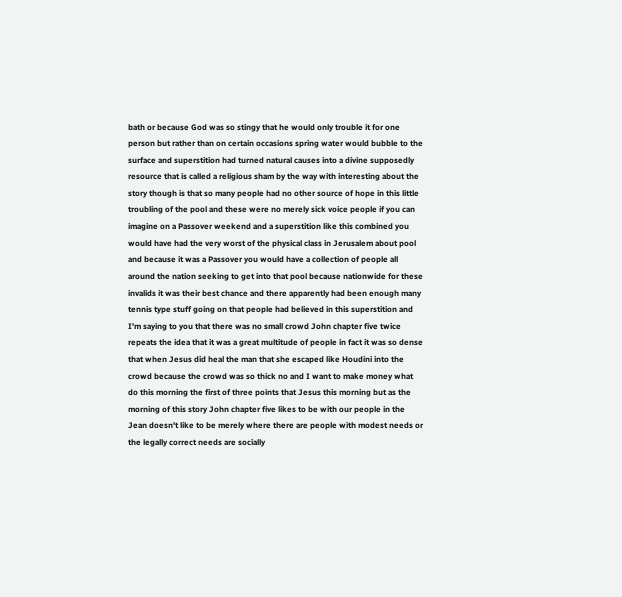bath or because God was so stingy that he would only trouble it for one person but rather than on certain occasions spring water would bubble to the surface and superstition had turned natural causes into a divine supposedly resource that is called a religious sham by the way with interesting about the story though is that so many people had no other source of hope in this little troubling of the pool and these were no merely sick voice people if you can imagine on a Passover weekend and a superstition like this combined you would have had the very worst of the physical class in Jerusalem about pool and because it was a Passover you would have a collection of people all around the nation seeking to get into that pool because nationwide for these invalids it was their best chance and there apparently had been enough many tennis type stuff going on that people had believed in this superstition and I'm saying to you that there was no small crowd John chapter five twice repeats the idea that it was a great multitude of people in fact it was so dense that when Jesus did heal the man that she escaped like Houdini into the crowd because the crowd was so thick no and I want to make money what do this morning the first of three points that Jesus this morning but as the morning of this story John chapter five likes to be with our people in the Jean doesn't like to be merely where there are people with modest needs or the legally correct needs are socially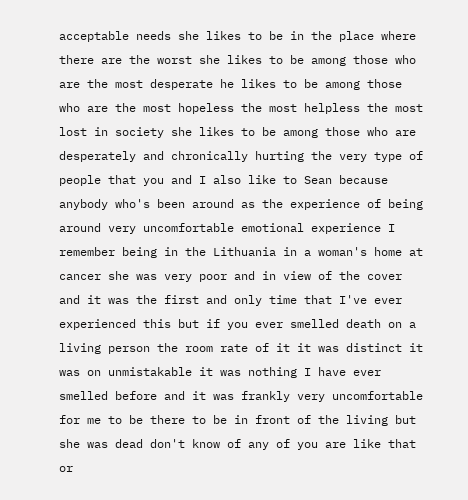acceptable needs she likes to be in the place where there are the worst she likes to be among those who are the most desperate he likes to be among those who are the most hopeless the most helpless the most lost in society she likes to be among those who are desperately and chronically hurting the very type of people that you and I also like to Sean because anybody who's been around as the experience of being around very uncomfortable emotional experience I remember being in the Lithuania in a woman's home at cancer she was very poor and in view of the cover and it was the first and only time that I've ever experienced this but if you ever smelled death on a living person the room rate of it it was distinct it was on unmistakable it was nothing I have ever smelled before and it was frankly very uncomfortable for me to be there to be in front of the living but she was dead don't know of any of you are like that or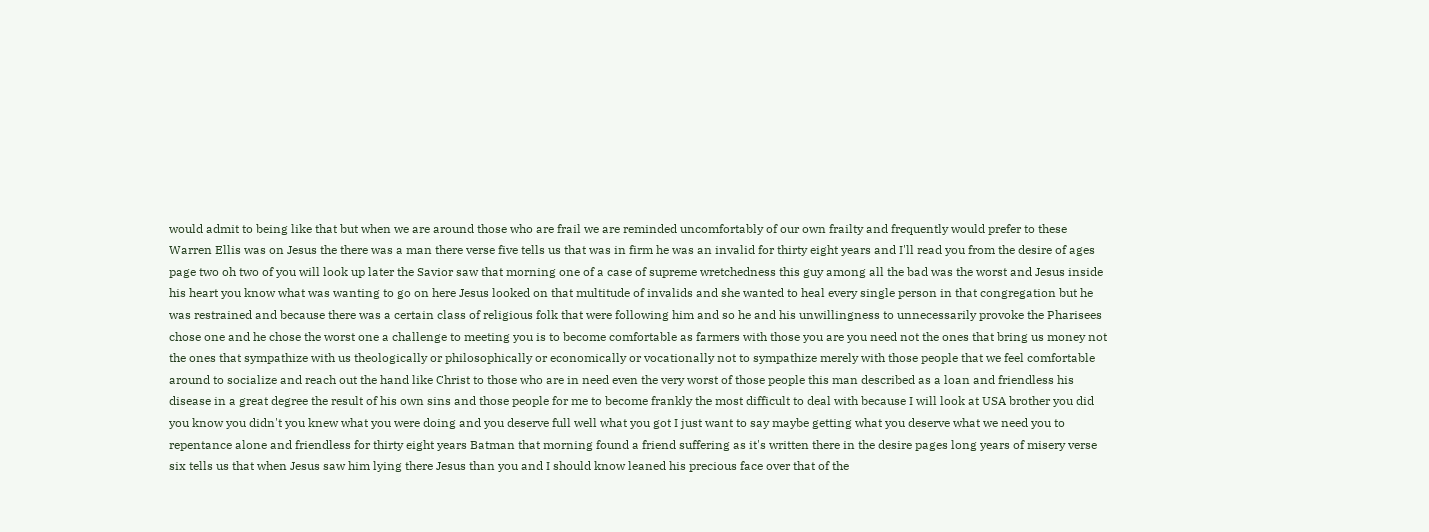would admit to being like that but when we are around those who are frail we are reminded uncomfortably of our own frailty and frequently would prefer to these Warren Ellis was on Jesus the there was a man there verse five tells us that was in firm he was an invalid for thirty eight years and I'll read you from the desire of ages page two oh two of you will look up later the Savior saw that morning one of a case of supreme wretchedness this guy among all the bad was the worst and Jesus inside his heart you know what was wanting to go on here Jesus looked on that multitude of invalids and she wanted to heal every single person in that congregation but he was restrained and because there was a certain class of religious folk that were following him and so he and his unwillingness to unnecessarily provoke the Pharisees chose one and he chose the worst one a challenge to meeting you is to become comfortable as farmers with those you are you need not the ones that bring us money not the ones that sympathize with us theologically or philosophically or economically or vocationally not to sympathize merely with those people that we feel comfortable around to socialize and reach out the hand like Christ to those who are in need even the very worst of those people this man described as a loan and friendless his disease in a great degree the result of his own sins and those people for me to become frankly the most difficult to deal with because I will look at USA brother you did you know you didn't you knew what you were doing and you deserve full well what you got I just want to say maybe getting what you deserve what we need you to repentance alone and friendless for thirty eight years Batman that morning found a friend suffering as it's written there in the desire pages long years of misery verse six tells us that when Jesus saw him lying there Jesus than you and I should know leaned his precious face over that of the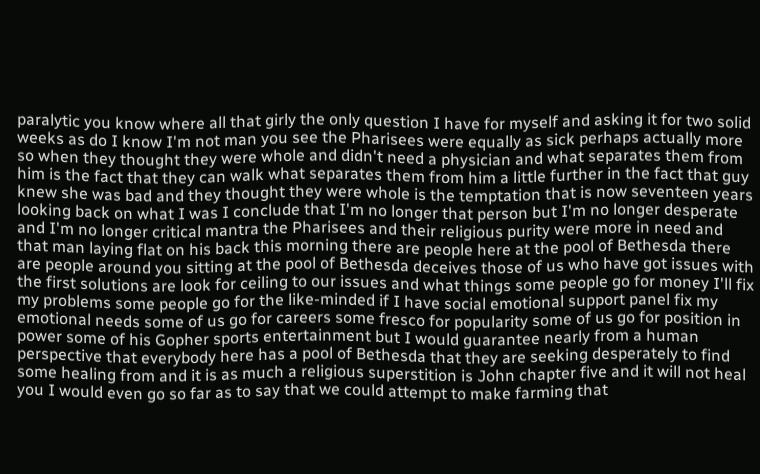paralytic you know where all that girly the only question I have for myself and asking it for two solid weeks as do I know I'm not man you see the Pharisees were equally as sick perhaps actually more so when they thought they were whole and didn't need a physician and what separates them from him is the fact that they can walk what separates them from him a little further in the fact that guy knew she was bad and they thought they were whole is the temptation that is now seventeen years looking back on what I was I conclude that I'm no longer that person but I'm no longer desperate and I'm no longer critical mantra the Pharisees and their religious purity were more in need and that man laying flat on his back this morning there are people here at the pool of Bethesda there are people around you sitting at the pool of Bethesda deceives those of us who have got issues with the first solutions are look for ceiling to our issues and what things some people go for money I'll fix my problems some people go for the like-minded if I have social emotional support panel fix my emotional needs some of us go for careers some fresco for popularity some of us go for position in power some of his Gopher sports entertainment but I would guarantee nearly from a human perspective that everybody here has a pool of Bethesda that they are seeking desperately to find some healing from and it is as much a religious superstition is John chapter five and it will not heal you I would even go so far as to say that we could attempt to make farming that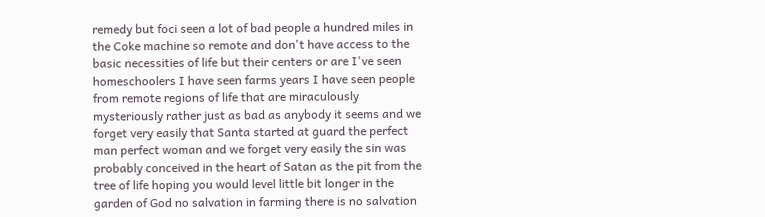remedy but foci seen a lot of bad people a hundred miles in the Coke machine so remote and don't have access to the basic necessities of life but their centers or are I've seen homeschoolers I have seen farms years I have seen people from remote regions of life that are miraculously mysteriously rather just as bad as anybody it seems and we forget very easily that Santa started at guard the perfect man perfect woman and we forget very easily the sin was probably conceived in the heart of Satan as the pit from the tree of life hoping you would level little bit longer in the garden of God no salvation in farming there is no salvation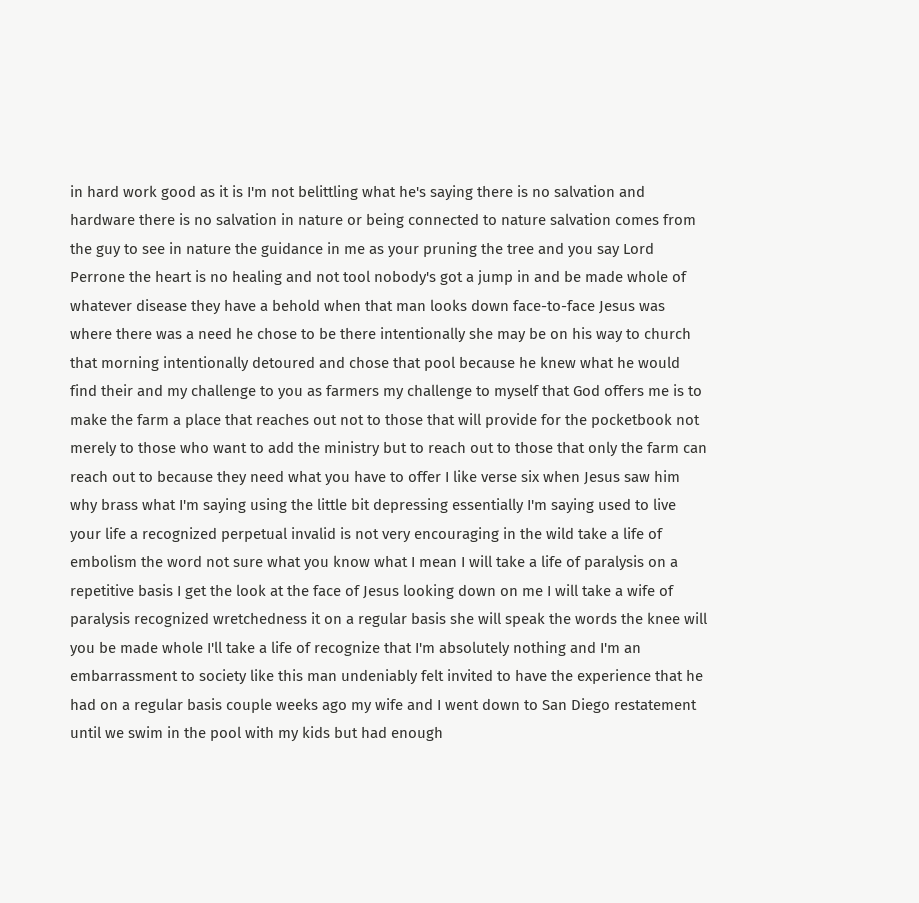in hard work good as it is I'm not belittling what he's saying there is no salvation and hardware there is no salvation in nature or being connected to nature salvation comes from the guy to see in nature the guidance in me as your pruning the tree and you say Lord Perrone the heart is no healing and not tool nobody's got a jump in and be made whole of whatever disease they have a behold when that man looks down face-to-face Jesus was where there was a need he chose to be there intentionally she may be on his way to church that morning intentionally detoured and chose that pool because he knew what he would find their and my challenge to you as farmers my challenge to myself that God offers me is to make the farm a place that reaches out not to those that will provide for the pocketbook not merely to those who want to add the ministry but to reach out to those that only the farm can reach out to because they need what you have to offer I like verse six when Jesus saw him why brass what I'm saying using the little bit depressing essentially I'm saying used to live your life a recognized perpetual invalid is not very encouraging in the wild take a life of embolism the word not sure what you know what I mean I will take a life of paralysis on a repetitive basis I get the look at the face of Jesus looking down on me I will take a wife of paralysis recognized wretchedness it on a regular basis she will speak the words the knee will you be made whole I'll take a life of recognize that I'm absolutely nothing and I'm an embarrassment to society like this man undeniably felt invited to have the experience that he had on a regular basis couple weeks ago my wife and I went down to San Diego restatement until we swim in the pool with my kids but had enough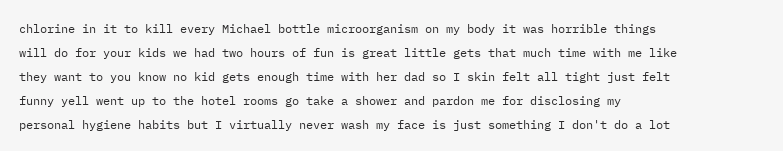chlorine in it to kill every Michael bottle microorganism on my body it was horrible things will do for your kids we had two hours of fun is great little gets that much time with me like they want to you know no kid gets enough time with her dad so I skin felt all tight just felt funny yell went up to the hotel rooms go take a shower and pardon me for disclosing my personal hygiene habits but I virtually never wash my face is just something I don't do a lot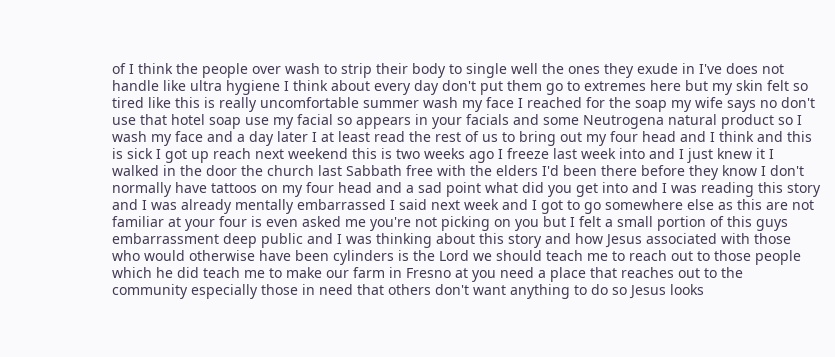of I think the people over wash to strip their body to single well the ones they exude in I've does not handle like ultra hygiene I think about every day don't put them go to extremes here but my skin felt so tired like this is really uncomfortable summer wash my face I reached for the soap my wife says no don't use that hotel soap use my facial so appears in your facials and some Neutrogena natural product so I wash my face and a day later I at least read the rest of us to bring out my four head and I think and this is sick I got up reach next weekend this is two weeks ago I freeze last week into and I just knew it I walked in the door the church last Sabbath free with the elders I'd been there before they know I don't normally have tattoos on my four head and a sad point what did you get into and I was reading this story and I was already mentally embarrassed I said next week and I got to go somewhere else as this are not familiar at your four is even asked me you're not picking on you but I felt a small portion of this guys embarrassment deep public and I was thinking about this story and how Jesus associated with those who would otherwise have been cylinders is the Lord we should teach me to reach out to those people which he did teach me to make our farm in Fresno at you need a place that reaches out to the community especially those in need that others don't want anything to do so Jesus looks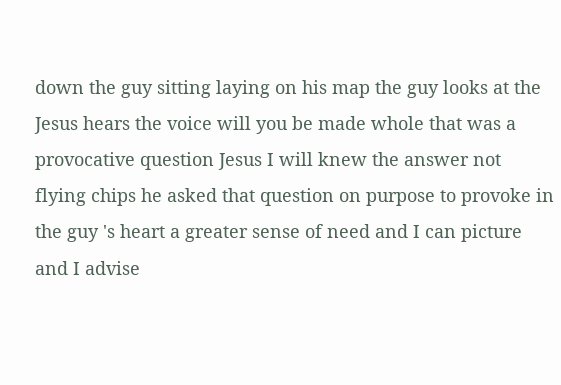down the guy sitting laying on his map the guy looks at the Jesus hears the voice will you be made whole that was a provocative question Jesus I will knew the answer not flying chips he asked that question on purpose to provoke in the guy 's heart a greater sense of need and I can picture and I advise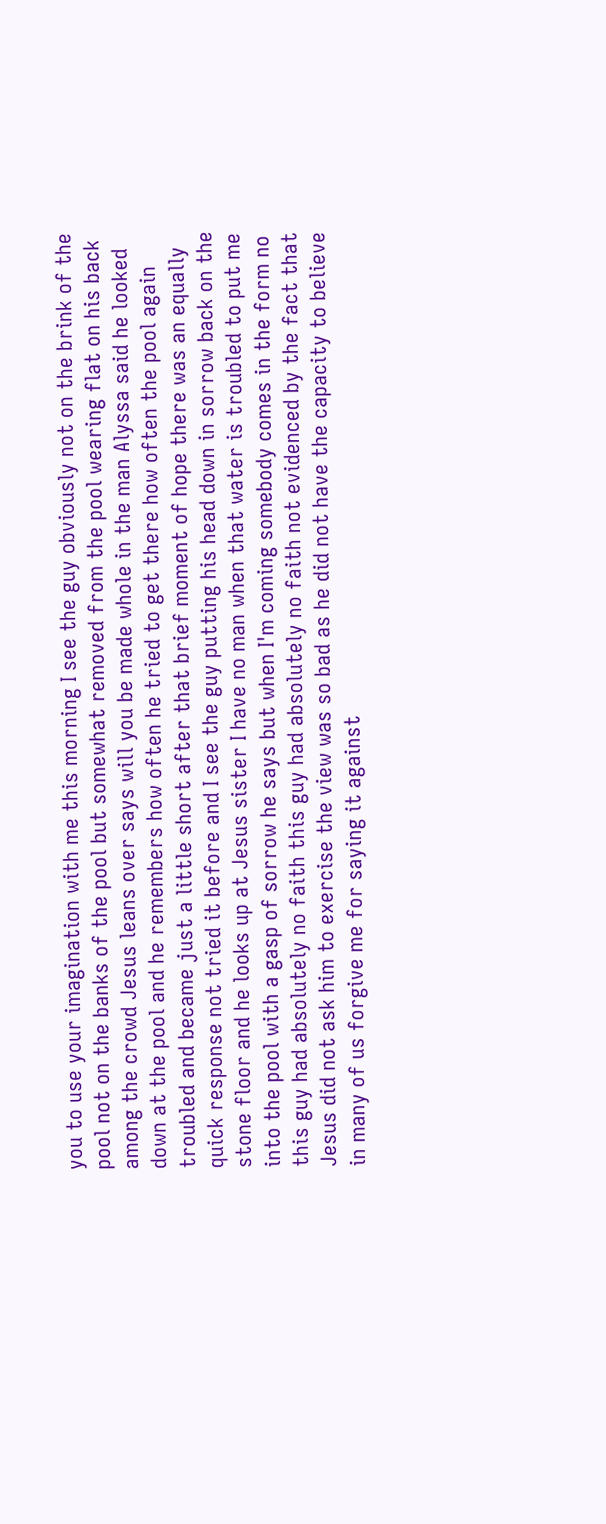you to use your imagination with me this morning I see the guy obviously not on the brink of the pool not on the banks of the pool but somewhat removed from the pool wearing flat on his back among the crowd Jesus leans over says will you be made whole in the man Alyssa said he looked down at the pool and he remembers how often he tried to get there how often the pool again troubled and became just a little short after that brief moment of hope there was an equally quick response not tried it before and I see the guy putting his head down in sorrow back on the stone floor and he looks up at Jesus sister I have no man when that water is troubled to put me into the pool with a gasp of sorrow he says but when I'm coming somebody comes in the form no this guy had absolutely no faith this guy had absolutely no faith not evidenced by the fact that Jesus did not ask him to exercise the view was so bad as he did not have the capacity to believe in many of us forgive me for saying it against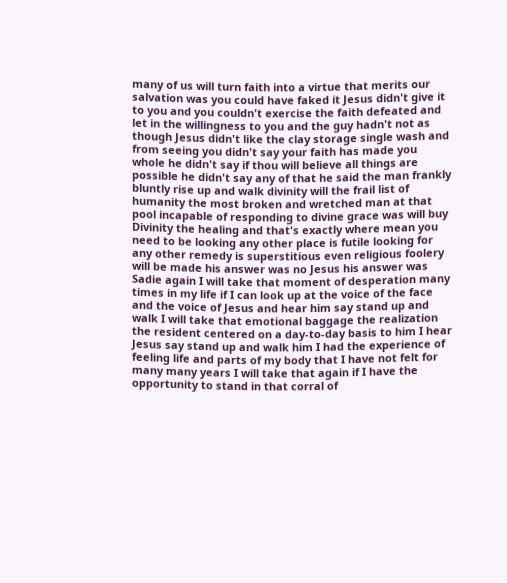many of us will turn faith into a virtue that merits our salvation was you could have faked it Jesus didn't give it to you and you couldn't exercise the faith defeated and let in the willingness to you and the guy hadn't not as though Jesus didn't like the clay storage single wash and from seeing you didn't say your faith has made you whole he didn't say if thou will believe all things are possible he didn't say any of that he said the man frankly bluntly rise up and walk divinity will the frail list of humanity the most broken and wretched man at that pool incapable of responding to divine grace was will buy Divinity the healing and that's exactly where mean you need to be looking any other place is futile looking for any other remedy is superstitious even religious foolery will be made his answer was no Jesus his answer was Sadie again I will take that moment of desperation many times in my life if I can look up at the voice of the face and the voice of Jesus and hear him say stand up and walk I will take that emotional baggage the realization the resident centered on a day-to-day basis to him I hear Jesus say stand up and walk him I had the experience of feeling life and parts of my body that I have not felt for many many years I will take that again if I have the opportunity to stand in that corral of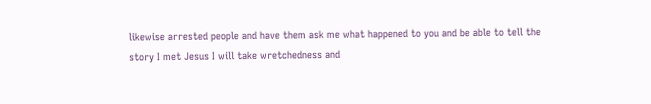likewise arrested people and have them ask me what happened to you and be able to tell the story I met Jesus I will take wretchedness and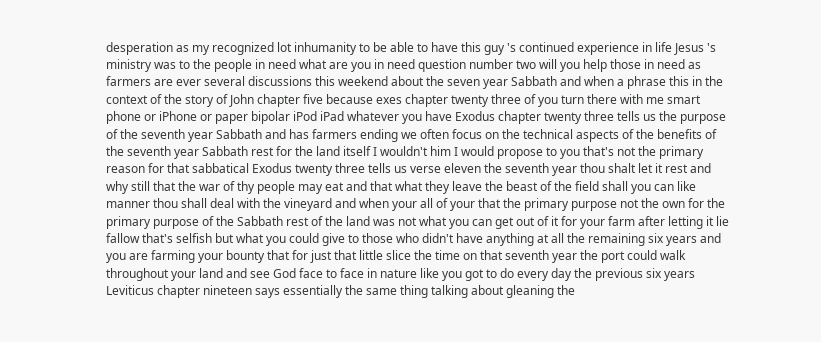desperation as my recognized lot inhumanity to be able to have this guy 's continued experience in life Jesus 's ministry was to the people in need what are you in need question number two will you help those in need as farmers are ever several discussions this weekend about the seven year Sabbath and when a phrase this in the context of the story of John chapter five because exes chapter twenty three of you turn there with me smart phone or iPhone or paper bipolar iPod iPad whatever you have Exodus chapter twenty three tells us the purpose of the seventh year Sabbath and has farmers ending we often focus on the technical aspects of the benefits of the seventh year Sabbath rest for the land itself I wouldn't him I would propose to you that's not the primary reason for that sabbatical Exodus twenty three tells us verse eleven the seventh year thou shalt let it rest and why still that the war of thy people may eat and that what they leave the beast of the field shall you can like manner thou shall deal with the vineyard and when your all of your that the primary purpose not the own for the primary purpose of the Sabbath rest of the land was not what you can get out of it for your farm after letting it lie fallow that's selfish but what you could give to those who didn't have anything at all the remaining six years and you are farming your bounty that for just that little slice the time on that seventh year the port could walk throughout your land and see God face to face in nature like you got to do every day the previous six years Leviticus chapter nineteen says essentially the same thing talking about gleaning the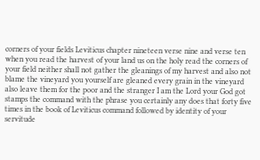corners of your fields Leviticus chapter nineteen verse nine and verse ten when you read the harvest of your land us on the holy read the corners of your field neither shall not gather the gleanings of my harvest and also not blame the vineyard you yourself are gleaned every grain in the vineyard also leave them for the poor and the stranger I am the Lord your God got stamps the command with the phrase you certainly any does that forty five times in the book of Leviticus command followed by identity of your servitude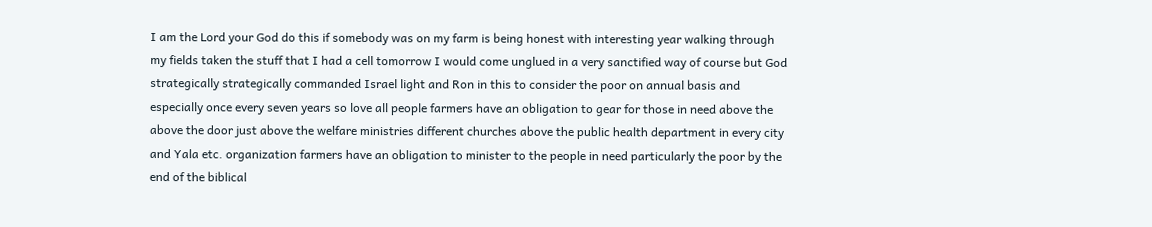I am the Lord your God do this if somebody was on my farm is being honest with interesting year walking through my fields taken the stuff that I had a cell tomorrow I would come unglued in a very sanctified way of course but God strategically strategically commanded Israel light and Ron in this to consider the poor on annual basis and especially once every seven years so love all people farmers have an obligation to gear for those in need above the above the door just above the welfare ministries different churches above the public health department in every city and Yala etc. organization farmers have an obligation to minister to the people in need particularly the poor by the end of the biblical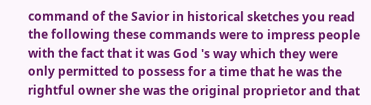command of the Savior in historical sketches you read the following these commands were to impress people with the fact that it was God 's way which they were only permitted to possess for a time that he was the rightful owner she was the original proprietor and that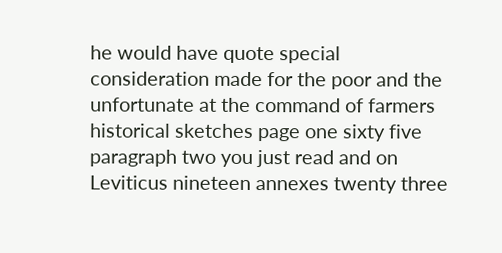he would have quote special consideration made for the poor and the unfortunate at the command of farmers historical sketches page one sixty five paragraph two you just read and on Leviticus nineteen annexes twenty three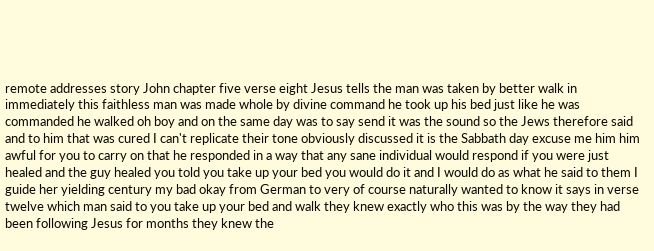remote addresses story John chapter five verse eight Jesus tells the man was taken by better walk in immediately this faithless man was made whole by divine command he took up his bed just like he was commanded he walked oh boy and on the same day was to say send it was the sound so the Jews therefore said and to him that was cured I can't replicate their tone obviously discussed it is the Sabbath day excuse me him him awful for you to carry on that he responded in a way that any sane individual would respond if you were just healed and the guy healed you told you take up your bed you would do it and I would do as what he said to them I guide her yielding century my bad okay from German to very of course naturally wanted to know it says in verse twelve which man said to you take up your bed and walk they knew exactly who this was by the way they had been following Jesus for months they knew the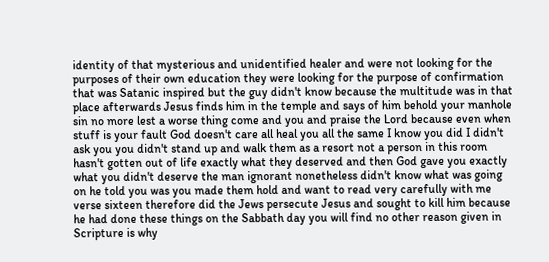identity of that mysterious and unidentified healer and were not looking for the purposes of their own education they were looking for the purpose of confirmation that was Satanic inspired but the guy didn't know because the multitude was in that place afterwards Jesus finds him in the temple and says of him behold your manhole sin no more lest a worse thing come and you and praise the Lord because even when stuff is your fault God doesn't care all heal you all the same I know you did I didn't ask you you didn't stand up and walk them as a resort not a person in this room hasn't gotten out of life exactly what they deserved and then God gave you exactly what you didn't deserve the man ignorant nonetheless didn't know what was going on he told you was you made them hold and want to read very carefully with me verse sixteen therefore did the Jews persecute Jesus and sought to kill him because he had done these things on the Sabbath day you will find no other reason given in Scripture is why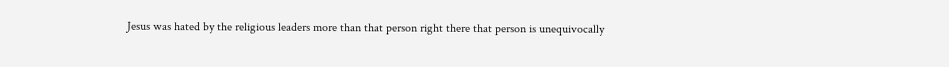Jesus was hated by the religious leaders more than that person right there that person is unequivocally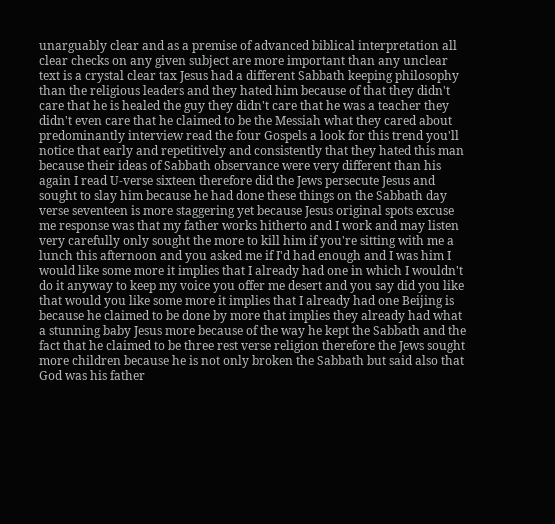unarguably clear and as a premise of advanced biblical interpretation all clear checks on any given subject are more important than any unclear text is a crystal clear tax Jesus had a different Sabbath keeping philosophy than the religious leaders and they hated him because of that they didn't care that he is healed the guy they didn't care that he was a teacher they didn't even care that he claimed to be the Messiah what they cared about predominantly interview read the four Gospels a look for this trend you'll notice that early and repetitively and consistently that they hated this man because their ideas of Sabbath observance were very different than his again I read U-verse sixteen therefore did the Jews persecute Jesus and sought to slay him because he had done these things on the Sabbath day verse seventeen is more staggering yet because Jesus original spots excuse me response was that my father works hitherto and I work and may listen very carefully only sought the more to kill him if you're sitting with me a lunch this afternoon and you asked me if I'd had enough and I was him I would like some more it implies that I already had one in which I wouldn't do it anyway to keep my voice you offer me desert and you say did you like that would you like some more it implies that I already had one Beijing is because he claimed to be done by more that implies they already had what a stunning baby Jesus more because of the way he kept the Sabbath and the fact that he claimed to be three rest verse religion therefore the Jews sought more children because he is not only broken the Sabbath but said also that God was his father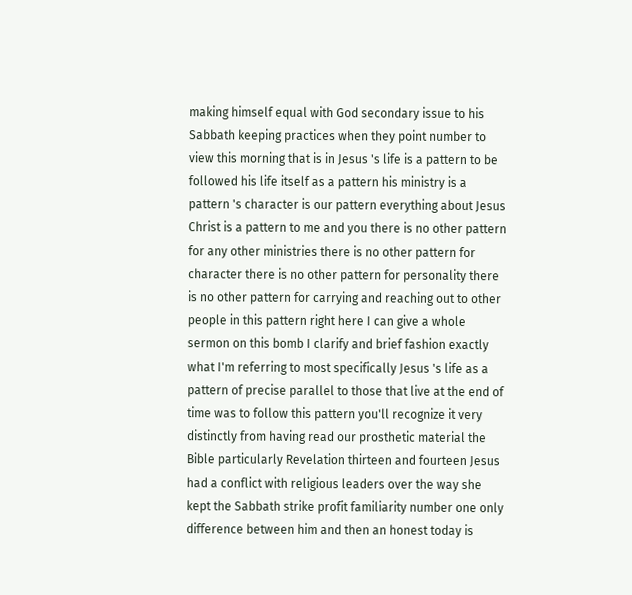making himself equal with God secondary issue to his Sabbath keeping practices when they point number to view this morning that is in Jesus 's life is a pattern to be followed his life itself as a pattern his ministry is a pattern 's character is our pattern everything about Jesus Christ is a pattern to me and you there is no other pattern for any other ministries there is no other pattern for character there is no other pattern for personality there is no other pattern for carrying and reaching out to other people in this pattern right here I can give a whole sermon on this bomb I clarify and brief fashion exactly what I'm referring to most specifically Jesus 's life as a pattern of precise parallel to those that live at the end of time was to follow this pattern you'll recognize it very distinctly from having read our prosthetic material the Bible particularly Revelation thirteen and fourteen Jesus had a conflict with religious leaders over the way she kept the Sabbath strike profit familiarity number one only difference between him and then an honest today is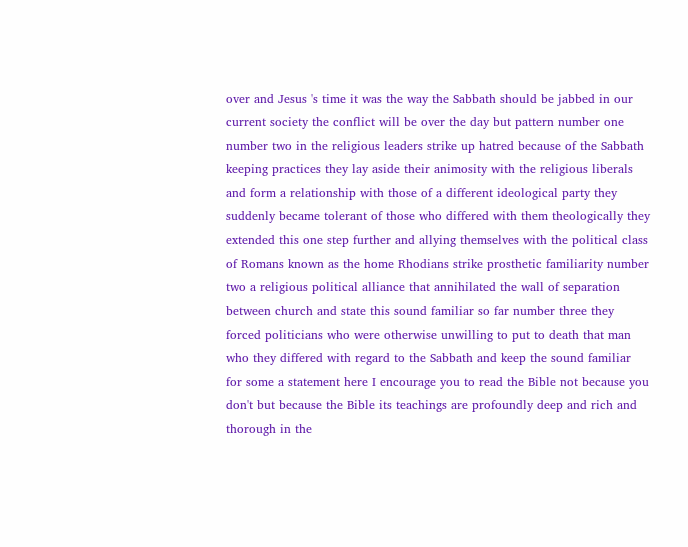over and Jesus 's time it was the way the Sabbath should be jabbed in our current society the conflict will be over the day but pattern number one number two in the religious leaders strike up hatred because of the Sabbath keeping practices they lay aside their animosity with the religious liberals and form a relationship with those of a different ideological party they suddenly became tolerant of those who differed with them theologically they extended this one step further and allying themselves with the political class of Romans known as the home Rhodians strike prosthetic familiarity number two a religious political alliance that annihilated the wall of separation between church and state this sound familiar so far number three they forced politicians who were otherwise unwilling to put to death that man who they differed with regard to the Sabbath and keep the sound familiar for some a statement here I encourage you to read the Bible not because you don't but because the Bible its teachings are profoundly deep and rich and thorough in the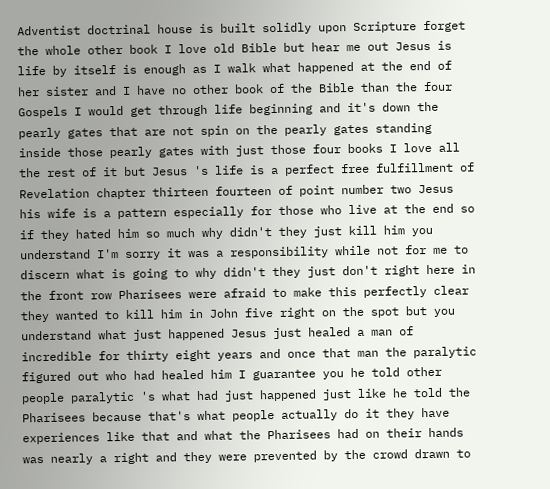Adventist doctrinal house is built solidly upon Scripture forget the whole other book I love old Bible but hear me out Jesus is life by itself is enough as I walk what happened at the end of her sister and I have no other book of the Bible than the four Gospels I would get through life beginning and it's down the pearly gates that are not spin on the pearly gates standing inside those pearly gates with just those four books I love all the rest of it but Jesus 's life is a perfect free fulfillment of Revelation chapter thirteen fourteen of point number two Jesus his wife is a pattern especially for those who live at the end so if they hated him so much why didn't they just kill him you understand I'm sorry it was a responsibility while not for me to discern what is going to why didn't they just don't right here in the front row Pharisees were afraid to make this perfectly clear they wanted to kill him in John five right on the spot but you understand what just happened Jesus just healed a man of incredible for thirty eight years and once that man the paralytic figured out who had healed him I guarantee you he told other people paralytic 's what had just happened just like he told the Pharisees because that's what people actually do it they have experiences like that and what the Pharisees had on their hands was nearly a right and they were prevented by the crowd drawn to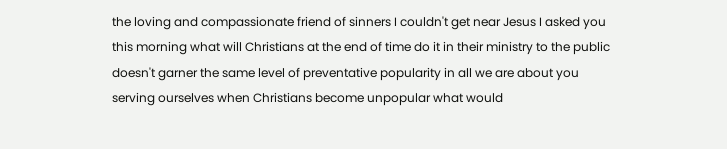the loving and compassionate friend of sinners I couldn't get near Jesus I asked you this morning what will Christians at the end of time do it in their ministry to the public doesn't garner the same level of preventative popularity in all we are about you serving ourselves when Christians become unpopular what would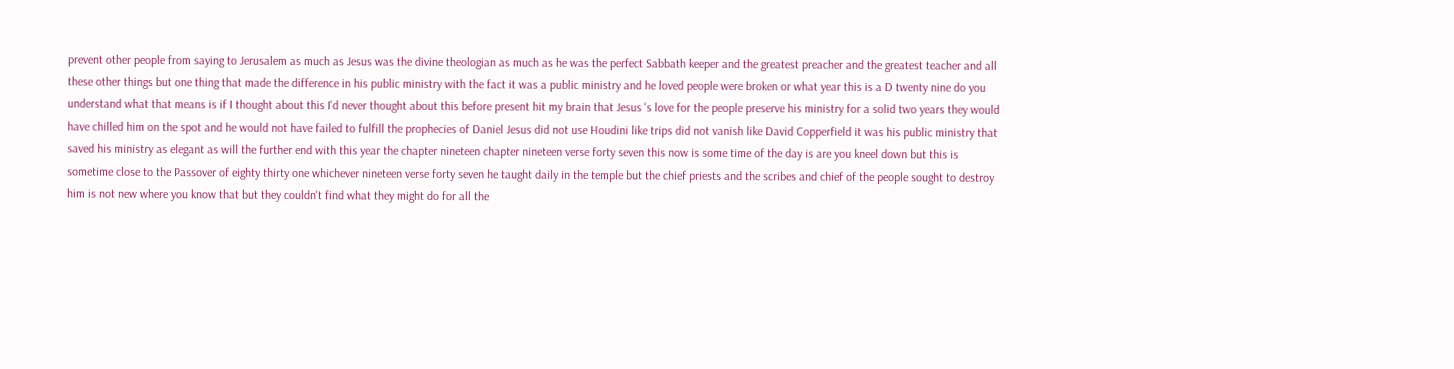prevent other people from saying to Jerusalem as much as Jesus was the divine theologian as much as he was the perfect Sabbath keeper and the greatest preacher and the greatest teacher and all these other things but one thing that made the difference in his public ministry with the fact it was a public ministry and he loved people were broken or what year this is a D twenty nine do you understand what that means is if I thought about this I'd never thought about this before present hit my brain that Jesus 's love for the people preserve his ministry for a solid two years they would have chilled him on the spot and he would not have failed to fulfill the prophecies of Daniel Jesus did not use Houdini like trips did not vanish like David Copperfield it was his public ministry that saved his ministry as elegant as will the further end with this year the chapter nineteen chapter nineteen verse forty seven this now is some time of the day is are you kneel down but this is sometime close to the Passover of eighty thirty one whichever nineteen verse forty seven he taught daily in the temple but the chief priests and the scribes and chief of the people sought to destroy him is not new where you know that but they couldn't find what they might do for all the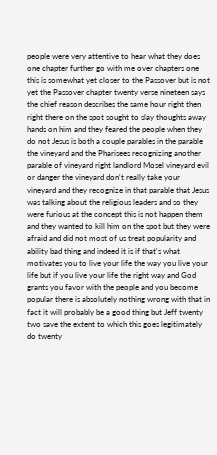people were very attentive to hear what they does one chapter further go with me over chapters one this is somewhat yet closer to the Passover but is not yet the Passover chapter twenty verse nineteen says the chief reason describes the same hour right then right there on the spot sought to slay thoughts away hands on him and they feared the people when they do not Jesus is both a couple parables in the parable the vineyard and the Pharisees recognizing another parable of vineyard right landlord Mosel vineyard evil or danger the vineyard don't really take your vineyard and they recognize in that parable that Jesus was talking about the religious leaders and so they were furious at the concept this is not happen them and they wanted to kill him on the spot but they were afraid and did not most of us treat popularity and ability bad thing and indeed it is if that's what motivates you to live your life the way you live your life but if you live your life the right way and God grants you favor with the people and you become popular there is absolutely nothing wrong with that in fact it will probably be a good thing but Jeff twenty two save the extent to which this goes legitimately do twenty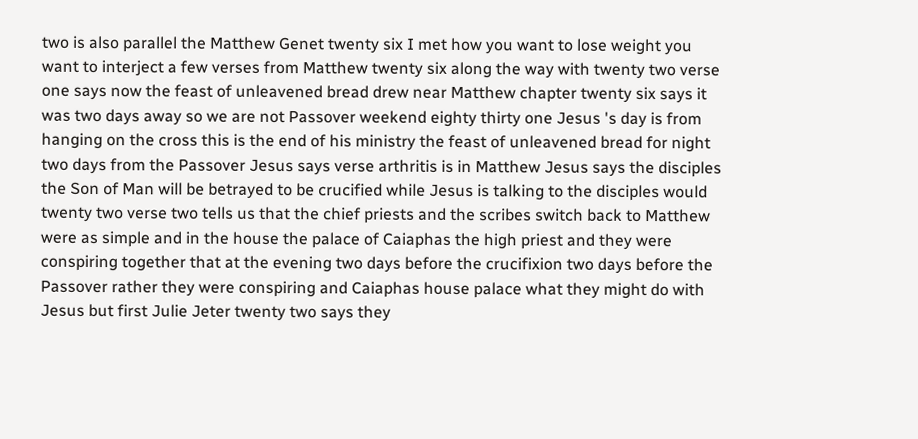two is also parallel the Matthew Genet twenty six I met how you want to lose weight you want to interject a few verses from Matthew twenty six along the way with twenty two verse one says now the feast of unleavened bread drew near Matthew chapter twenty six says it was two days away so we are not Passover weekend eighty thirty one Jesus 's day is from hanging on the cross this is the end of his ministry the feast of unleavened bread for night two days from the Passover Jesus says verse arthritis is in Matthew Jesus says the disciples the Son of Man will be betrayed to be crucified while Jesus is talking to the disciples would twenty two verse two tells us that the chief priests and the scribes switch back to Matthew were as simple and in the house the palace of Caiaphas the high priest and they were conspiring together that at the evening two days before the crucifixion two days before the Passover rather they were conspiring and Caiaphas house palace what they might do with Jesus but first Julie Jeter twenty two says they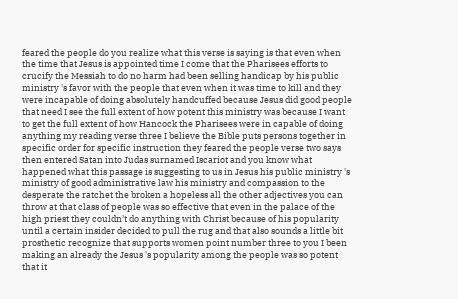feared the people do you realize what this verse is saying is that even when the time that Jesus is appointed time I come that the Pharisees efforts to crucify the Messiah to do no harm had been selling handicap by his public ministry 's favor with the people that even when it was time to kill and they were incapable of doing absolutely handcuffed because Jesus did good people that need I see the full extent of how potent this ministry was because I want to get the full extent of how Hancock the Pharisees were in capable of doing anything my reading verse three I believe the Bible puts persons together in specific order for specific instruction they feared the people verse two says then entered Satan into Judas surnamed Iscariot and you know what happened what this passage is suggesting to us in Jesus his public ministry 's ministry of good administrative law his ministry and compassion to the desperate the ratchet the broken a hopeless all the other adjectives you can throw at that class of people was so effective that even in the palace of the high priest they couldn't do anything with Christ because of his popularity until a certain insider decided to pull the rug and that also sounds a little bit prosthetic recognize that supports women point number three to you I been making an already the Jesus 's popularity among the people was so potent that it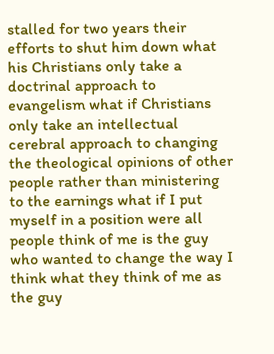stalled for two years their efforts to shut him down what his Christians only take a doctrinal approach to evangelism what if Christians only take an intellectual cerebral approach to changing the theological opinions of other people rather than ministering to the earnings what if I put myself in a position were all people think of me is the guy who wanted to change the way I think what they think of me as the guy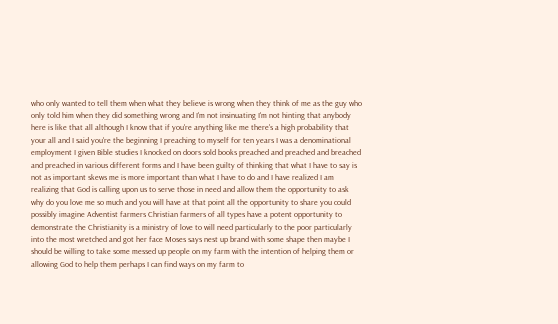who only wanted to tell them when what they believe is wrong when they think of me as the guy who only told him when they did something wrong and I'm not insinuating I'm not hinting that anybody here is like that all although I know that if you're anything like me there's a high probability that your all and I said you're the beginning I preaching to myself for ten years I was a denominational employment I given Bible studies I knocked on doors sold books preached and preached and breached and preached in various different forms and I have been guilty of thinking that what I have to say is not as important skews me is more important than what I have to do and I have realized I am realizing that God is calling upon us to serve those in need and allow them the opportunity to ask why do you love me so much and you will have at that point all the opportunity to share you could possibly imagine Adventist farmers Christian farmers of all types have a potent opportunity to demonstrate the Christianity is a ministry of love to will need particularly to the poor particularly into the most wretched and got her face Moses says nest up brand with some shape then maybe I should be willing to take some messed up people on my farm with the intention of helping them or allowing God to help them perhaps I can find ways on my farm to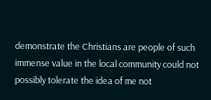demonstrate the Christians are people of such immense value in the local community could not possibly tolerate the idea of me not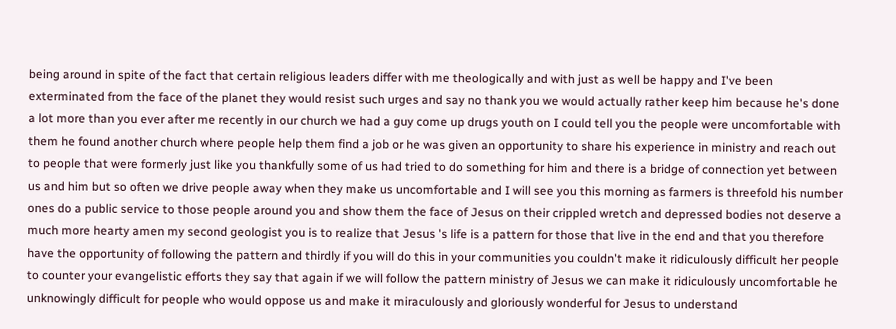being around in spite of the fact that certain religious leaders differ with me theologically and with just as well be happy and I've been exterminated from the face of the planet they would resist such urges and say no thank you we would actually rather keep him because he's done a lot more than you ever after me recently in our church we had a guy come up drugs youth on I could tell you the people were uncomfortable with them he found another church where people help them find a job or he was given an opportunity to share his experience in ministry and reach out to people that were formerly just like you thankfully some of us had tried to do something for him and there is a bridge of connection yet between us and him but so often we drive people away when they make us uncomfortable and I will see you this morning as farmers is threefold his number ones do a public service to those people around you and show them the face of Jesus on their crippled wretch and depressed bodies not deserve a much more hearty amen my second geologist you is to realize that Jesus 's life is a pattern for those that live in the end and that you therefore have the opportunity of following the pattern and thirdly if you will do this in your communities you couldn't make it ridiculously difficult her people to counter your evangelistic efforts they say that again if we will follow the pattern ministry of Jesus we can make it ridiculously uncomfortable he unknowingly difficult for people who would oppose us and make it miraculously and gloriously wonderful for Jesus to understand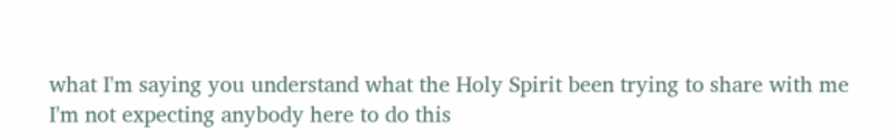what I'm saying you understand what the Holy Spirit been trying to share with me I'm not expecting anybody here to do this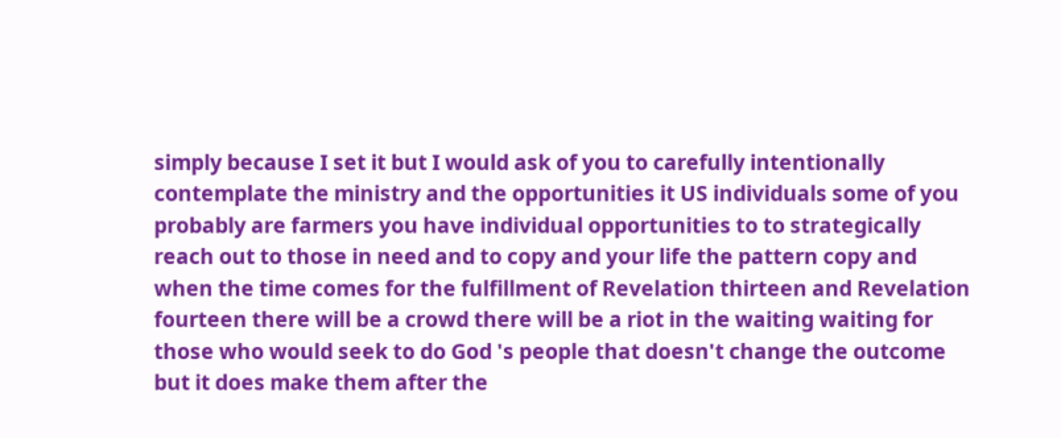simply because I set it but I would ask of you to carefully intentionally contemplate the ministry and the opportunities it US individuals some of you probably are farmers you have individual opportunities to to strategically reach out to those in need and to copy and your life the pattern copy and when the time comes for the fulfillment of Revelation thirteen and Revelation fourteen there will be a crowd there will be a riot in the waiting waiting for those who would seek to do God 's people that doesn't change the outcome but it does make them after the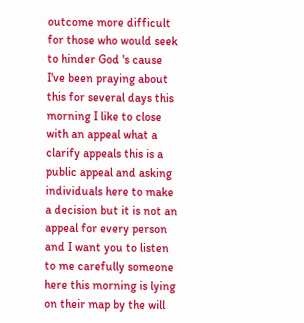outcome more difficult for those who would seek to hinder God 's cause I've been praying about this for several days this morning I like to close with an appeal what a clarify appeals this is a public appeal and asking individuals here to make a decision but it is not an appeal for every person and I want you to listen to me carefully someone here this morning is lying on their map by the will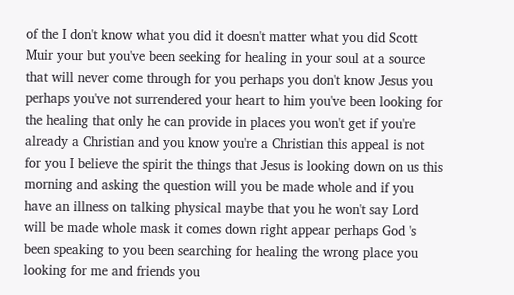of the I don't know what you did it doesn't matter what you did Scott Muir your but you've been seeking for healing in your soul at a source that will never come through for you perhaps you don't know Jesus you perhaps you've not surrendered your heart to him you've been looking for the healing that only he can provide in places you won't get if you're already a Christian and you know you're a Christian this appeal is not for you I believe the spirit the things that Jesus is looking down on us this morning and asking the question will you be made whole and if you have an illness on talking physical maybe that you he won't say Lord will be made whole mask it comes down right appear perhaps God 's been speaking to you been searching for healing the wrong place you looking for me and friends you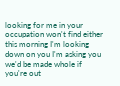looking for me in your occupation won't find either this morning I'm looking down on you I'm asking you we'd be made whole if you're out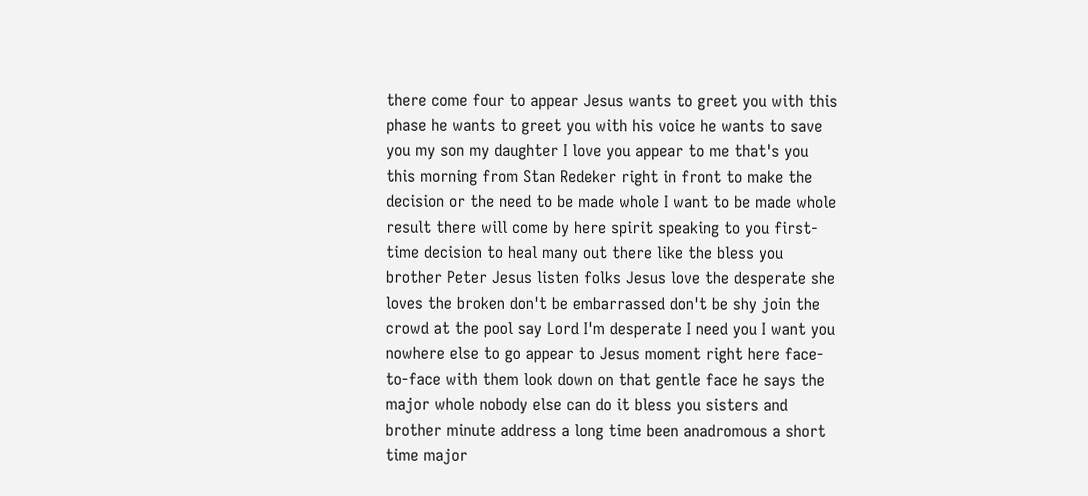there come four to appear Jesus wants to greet you with this phase he wants to greet you with his voice he wants to save you my son my daughter I love you appear to me that's you this morning from Stan Redeker right in front to make the decision or the need to be made whole I want to be made whole result there will come by here spirit speaking to you first-time decision to heal many out there like the bless you brother Peter Jesus listen folks Jesus love the desperate she loves the broken don't be embarrassed don't be shy join the crowd at the pool say Lord I'm desperate I need you I want you nowhere else to go appear to Jesus moment right here face-to-face with them look down on that gentle face he says the major whole nobody else can do it bless you sisters and brother minute address a long time been anadromous a short time major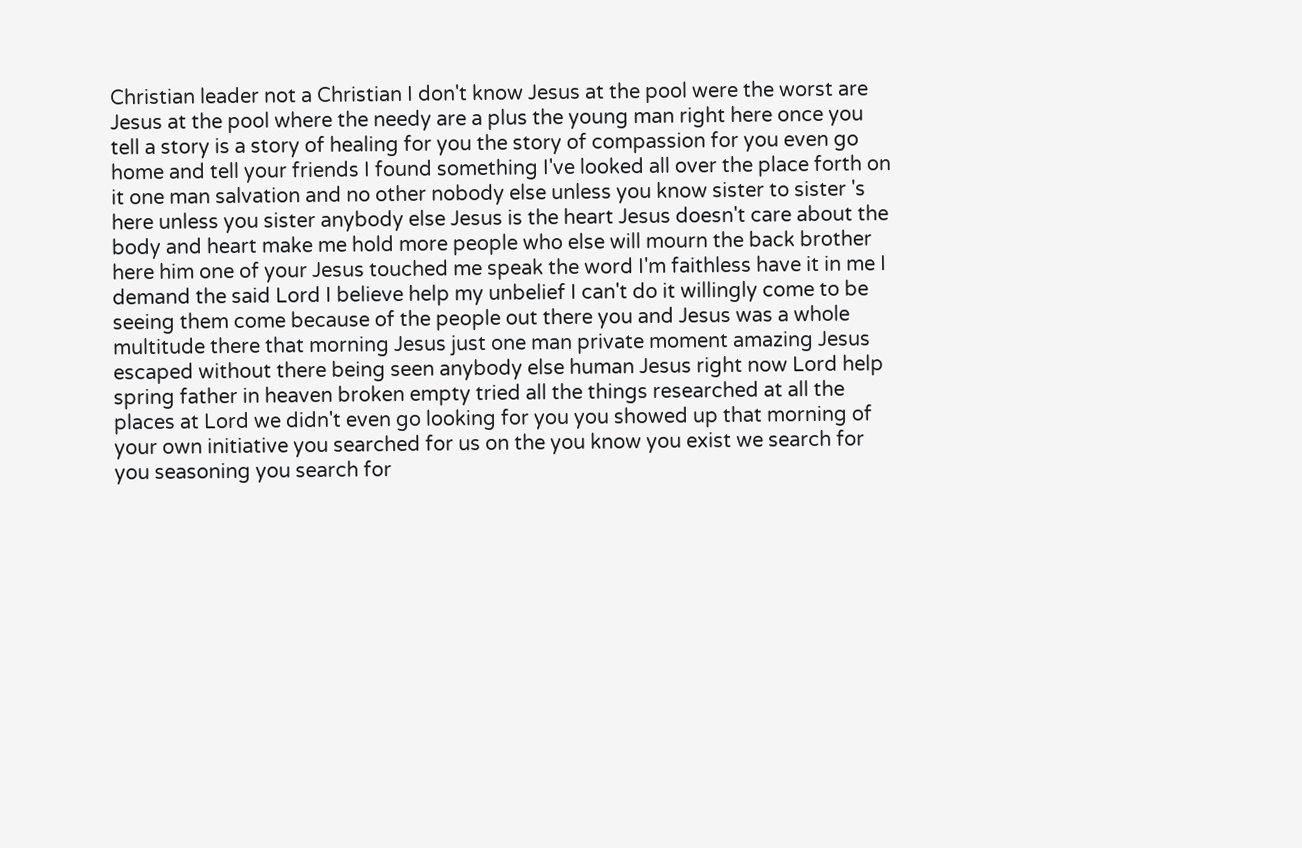Christian leader not a Christian I don't know Jesus at the pool were the worst are Jesus at the pool where the needy are a plus the young man right here once you tell a story is a story of healing for you the story of compassion for you even go home and tell your friends I found something I've looked all over the place forth on it one man salvation and no other nobody else unless you know sister to sister 's here unless you sister anybody else Jesus is the heart Jesus doesn't care about the body and heart make me hold more people who else will mourn the back brother here him one of your Jesus touched me speak the word I'm faithless have it in me I demand the said Lord I believe help my unbelief I can't do it willingly come to be seeing them come because of the people out there you and Jesus was a whole multitude there that morning Jesus just one man private moment amazing Jesus escaped without there being seen anybody else human Jesus right now Lord help spring father in heaven broken empty tried all the things researched at all the places at Lord we didn't even go looking for you you showed up that morning of your own initiative you searched for us on the you know you exist we search for you seasoning you search for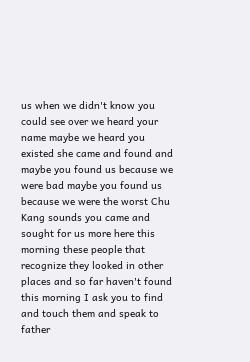us when we didn't know you could see over we heard your name maybe we heard you existed she came and found and maybe you found us because we were bad maybe you found us because we were the worst Chu Kang sounds you came and sought for us more here this morning these people that recognize they looked in other places and so far haven't found this morning I ask you to find and touch them and speak to father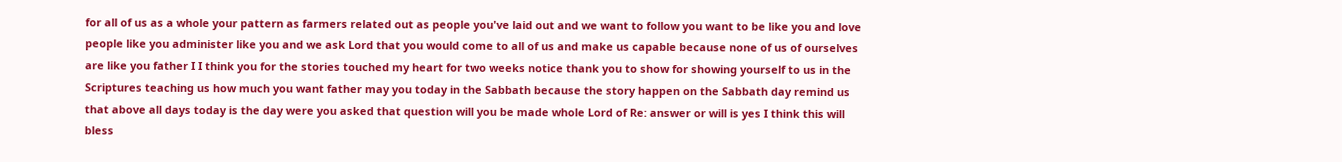for all of us as a whole your pattern as farmers related out as people you've laid out and we want to follow you want to be like you and love people like you administer like you and we ask Lord that you would come to all of us and make us capable because none of us of ourselves are like you father I I think you for the stories touched my heart for two weeks notice thank you to show for showing yourself to us in the Scriptures teaching us how much you want father may you today in the Sabbath because the story happen on the Sabbath day remind us that above all days today is the day were you asked that question will you be made whole Lord of Re: answer or will is yes I think this will bless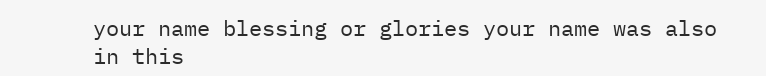your name blessing or glories your name was also in this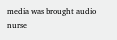media was brought audio nurse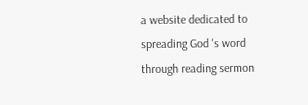a website dedicated to spreading God 's word through reading sermon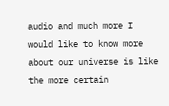audio and much more I would like to know more about our universe is like the more certain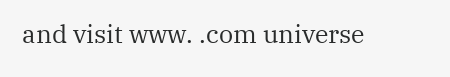and visit www. .com universe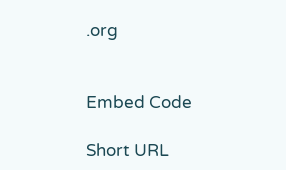.org


Embed Code

Short URL